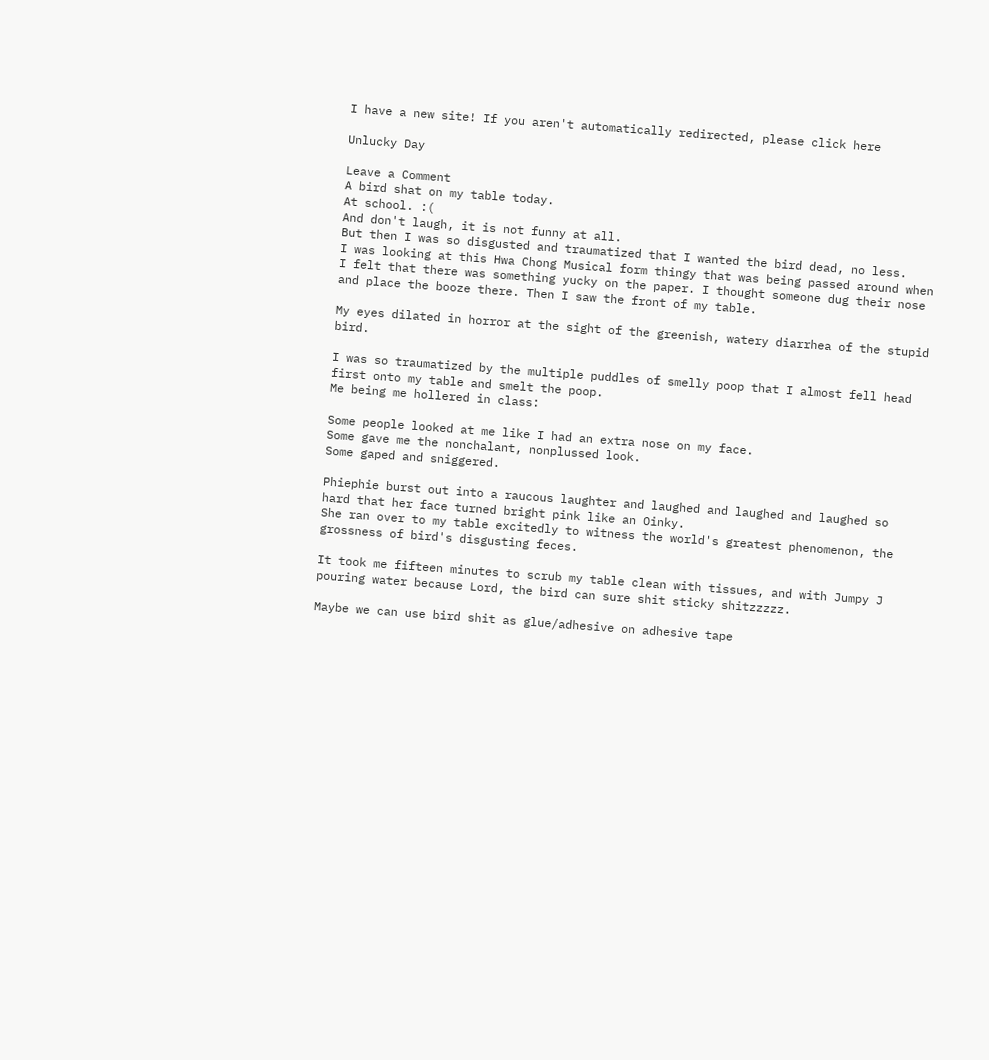I have a new site! If you aren't automatically redirected, please click here

Unlucky Day

Leave a Comment
A bird shat on my table today.
At school. :(
And don't laugh, it is not funny at all.
But then I was so disgusted and traumatized that I wanted the bird dead, no less.
I was looking at this Hwa Chong Musical form thingy that was being passed around when I felt that there was something yucky on the paper. I thought someone dug their nose and place the booze there. Then I saw the front of my table.

My eyes dilated in horror at the sight of the greenish, watery diarrhea of the stupid bird.

I was so traumatized by the multiple puddles of smelly poop that I almost fell head first onto my table and smelt the poop.
Me being me hollered in class:

Some people looked at me like I had an extra nose on my face.
Some gave me the nonchalant, nonplussed look.
Some gaped and sniggered.

Phiephie burst out into a raucous laughter and laughed and laughed and laughed so hard that her face turned bright pink like an Oinky.
She ran over to my table excitedly to witness the world's greatest phenomenon, the grossness of bird's disgusting feces.

It took me fifteen minutes to scrub my table clean with tissues, and with Jumpy J pouring water because Lord, the bird can sure shit sticky shitzzzzz.

Maybe we can use bird shit as glue/adhesive on adhesive tape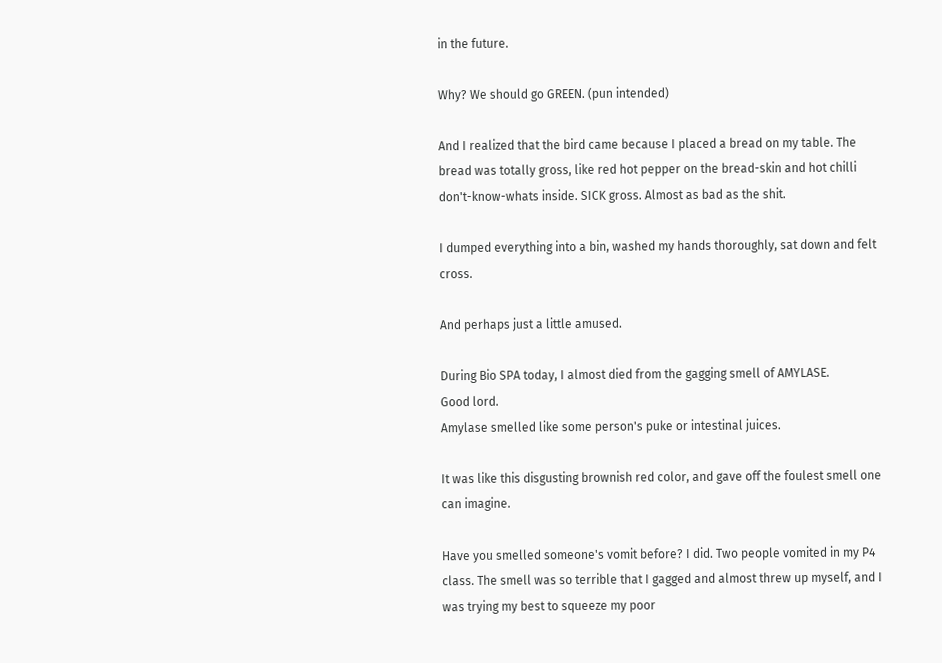in the future.

Why? We should go GREEN. (pun intended)

And I realized that the bird came because I placed a bread on my table. The bread was totally gross, like red hot pepper on the bread-skin and hot chilli don't-know-whats inside. SICK gross. Almost as bad as the shit.

I dumped everything into a bin, washed my hands thoroughly, sat down and felt cross.

And perhaps just a little amused.

During Bio SPA today, I almost died from the gagging smell of AMYLASE.
Good lord.
Amylase smelled like some person's puke or intestinal juices.

It was like this disgusting brownish red color, and gave off the foulest smell one can imagine.

Have you smelled someone's vomit before? I did. Two people vomited in my P4 class. The smell was so terrible that I gagged and almost threw up myself, and I was trying my best to squeeze my poor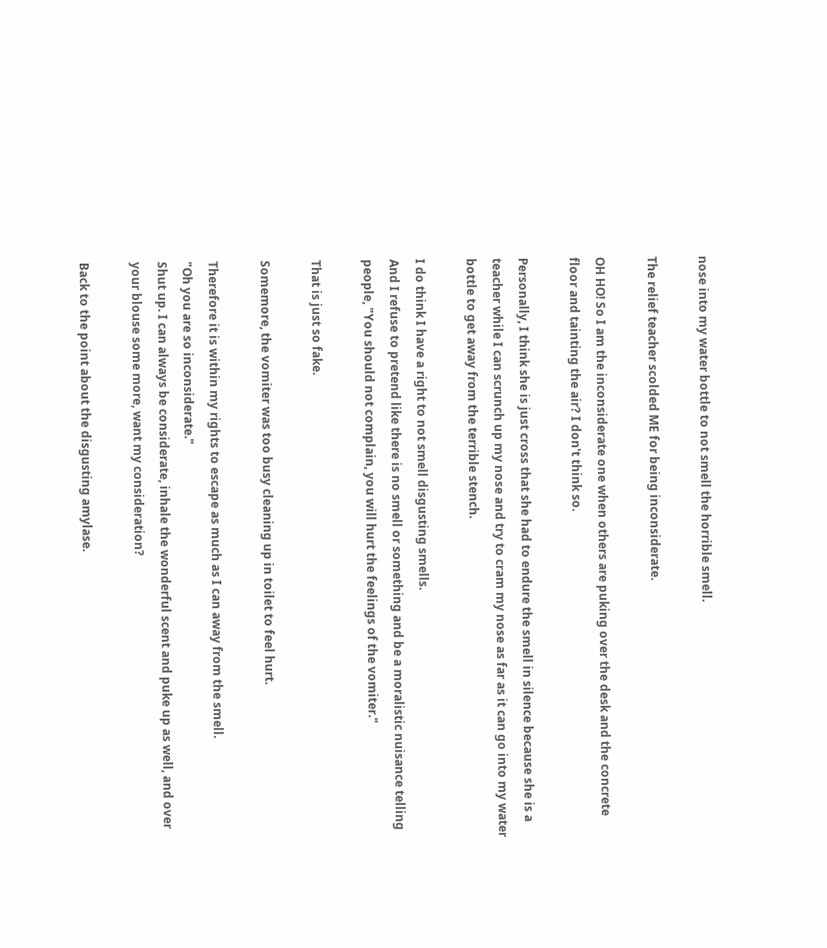nose into my water bottle to not smell the horrible smell.

The relief teacher scolded ME for being inconsiderate.

OH HO! So I am the inconsiderate one when others are puking over the desk and the concrete floor and tainting the air? I don't think so.

Personally, I think she is just cross that she had to endure the smell in silence because she is a teacher while I can scrunch up my nose and try to cram my nose as far as it can go into my water bottle to get away from the terrible stench.

I do think I have a right to not smell disgusting smells.
And I refuse to pretend like there is no smell or something and be a moralistic nuisance telling people, "You should not complain, you will hurt the feelings of the vomiter."

That is just so fake.

Somemore, the vomiter was too busy cleaning up in toilet to feel hurt.

Therefore it is within my rights to escape as much as I can away from the smell.
"Oh you are so inconsiderate."
Shut up. I can always be considerate, inhale the wonderful scent and puke up as well, and over your blouse some more, want my consideration?

Back to the point about the disgusting amylase.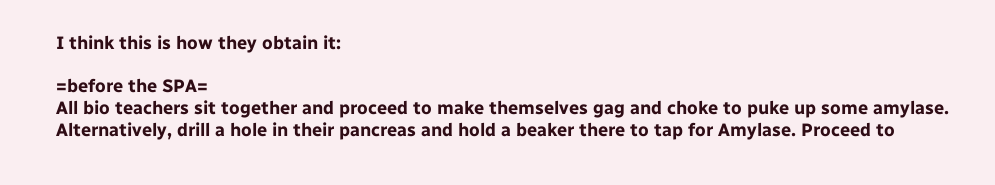I think this is how they obtain it:

=before the SPA=
All bio teachers sit together and proceed to make themselves gag and choke to puke up some amylase. Alternatively, drill a hole in their pancreas and hold a beaker there to tap for Amylase. Proceed to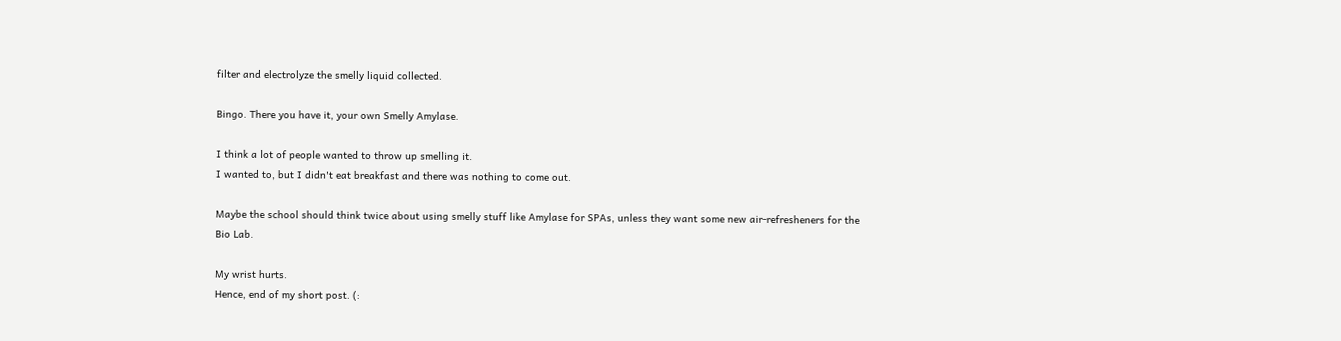filter and electrolyze the smelly liquid collected.

Bingo. There you have it, your own Smelly Amylase.

I think a lot of people wanted to throw up smelling it.
I wanted to, but I didn't eat breakfast and there was nothing to come out.

Maybe the school should think twice about using smelly stuff like Amylase for SPAs, unless they want some new air-refresheners for the Bio Lab.

My wrist hurts.
Hence, end of my short post. (: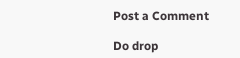Post a Comment

Do drop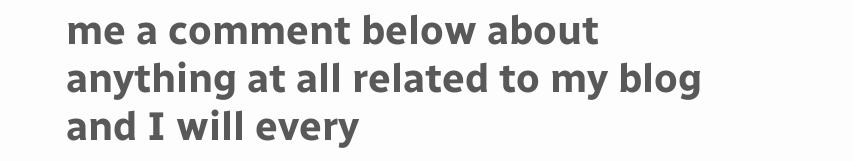me a comment below about anything at all related to my blog and I will every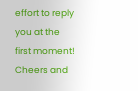effort to reply you at the first moment! Cheers and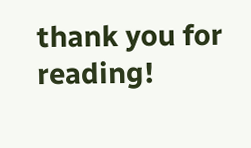thank you for reading!